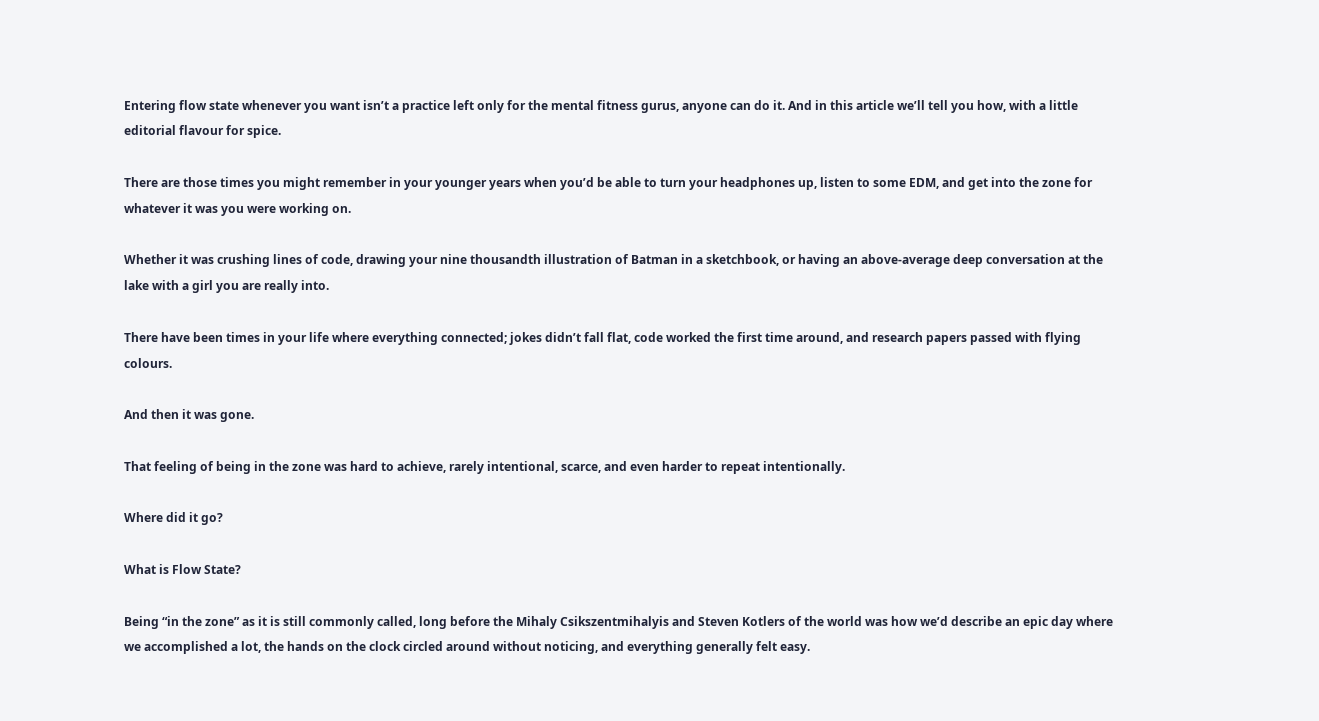Entering flow state whenever you want isn’t a practice left only for the mental fitness gurus, anyone can do it. And in this article we’ll tell you how, with a little editorial flavour for spice.

There are those times you might remember in your younger years when you’d be able to turn your headphones up, listen to some EDM, and get into the zone for whatever it was you were working on.

Whether it was crushing lines of code, drawing your nine thousandth illustration of Batman in a sketchbook, or having an above-average deep conversation at the lake with a girl you are really into.

There have been times in your life where everything connected; jokes didn’t fall flat, code worked the first time around, and research papers passed with flying colours.

And then it was gone.

That feeling of being in the zone was hard to achieve, rarely intentional, scarce, and even harder to repeat intentionally.

Where did it go?

What is Flow State?

Being “in the zone” as it is still commonly called, long before the Mihaly Csikszentmihalyis and Steven Kotlers of the world was how we’d describe an epic day where we accomplished a lot, the hands on the clock circled around without noticing, and everything generally felt easy.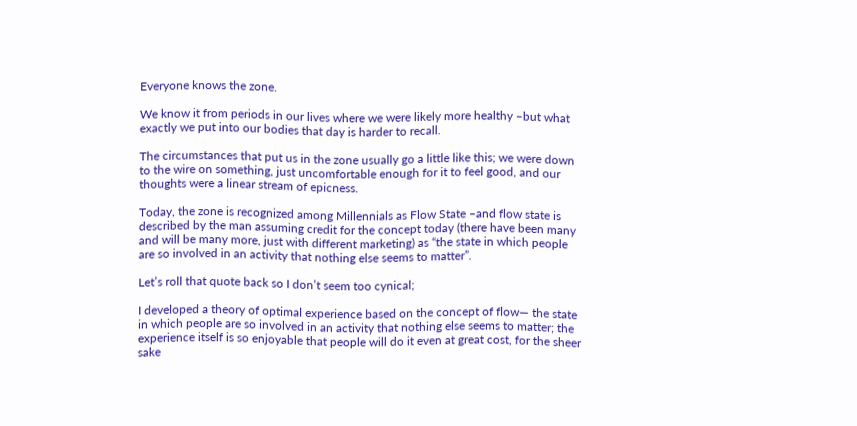Everyone knows the zone.

We know it from periods in our lives where we were likely more healthy –but what exactly we put into our bodies that day is harder to recall.

The circumstances that put us in the zone usually go a little like this; we were down to the wire on something, just uncomfortable enough for it to feel good, and our thoughts were a linear stream of epicness.

Today, the zone is recognized among Millennials as Flow State –and flow state is described by the man assuming credit for the concept today (there have been many and will be many more, just with different marketing) as “the state in which people are so involved in an activity that nothing else seems to matter”.

Let’s roll that quote back so I don’t seem too cynical;

I developed a theory of optimal experience based on the concept of flow— the state in which people are so involved in an activity that nothing else seems to matter; the experience itself is so enjoyable that people will do it even at great cost, for the sheer sake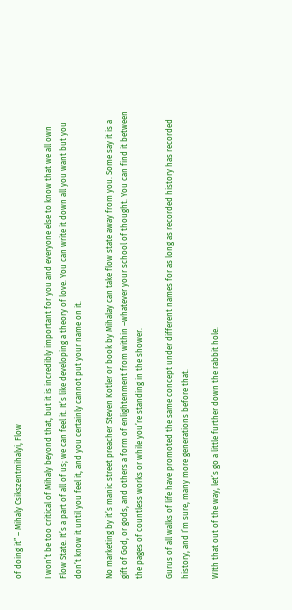of doing it” – Mihaly Csikszentmihalyi, Flow

I won’t be too critical of Mihaly beyond that, but it is incredibly important for you and everyone else to know that we all own Flow State. It’s a part of all of us; we can feel it. It’s like developing a theory of love. You can write it down all you want but you don’t know it until you feel it, and you certainly cannot put your name on it.

No marketing by it’s manic street preacher Steven Kotler or book by Mihalay can take flow state away from you. Some say it is a gift of God, or gods, and others a form of enlightenment from within –whatever your school of thought. You can find it between the pages of countless works or while you’re standing in the shower.

Gurus of all walks of life have promoted the same concept under different names for as long as recorded history has recorded history, and I’m sure, many more generations before that.

WIth that out of the way, let’s go a little further down the rabbit hole.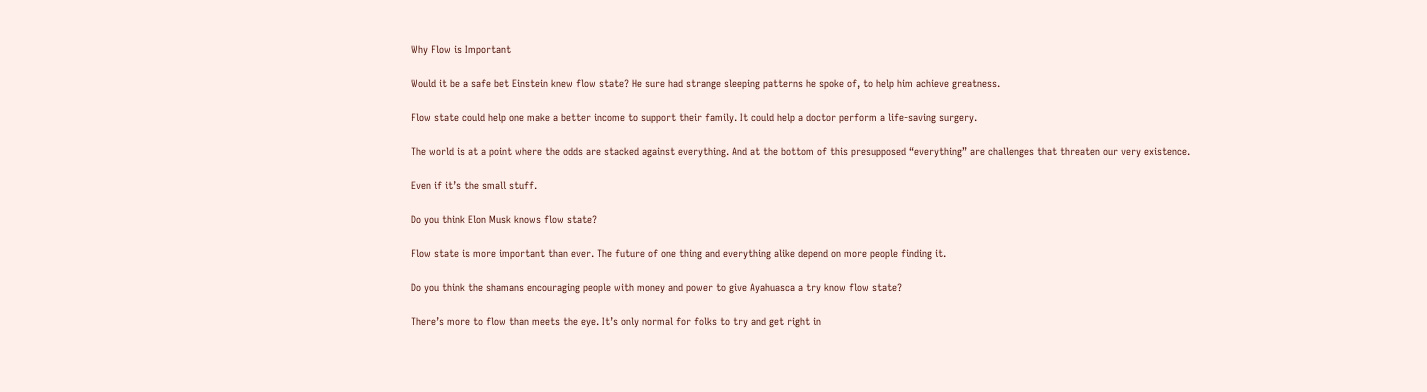Why Flow is Important

Would it be a safe bet Einstein knew flow state? He sure had strange sleeping patterns he spoke of, to help him achieve greatness.

Flow state could help one make a better income to support their family. It could help a doctor perform a life-saving surgery.

The world is at a point where the odds are stacked against everything. And at the bottom of this presupposed “everything” are challenges that threaten our very existence.

Even if it’s the small stuff.

Do you think Elon Musk knows flow state?

Flow state is more important than ever. The future of one thing and everything alike depend on more people finding it.

Do you think the shamans encouraging people with money and power to give Ayahuasca a try know flow state?

There’s more to flow than meets the eye. It’s only normal for folks to try and get right in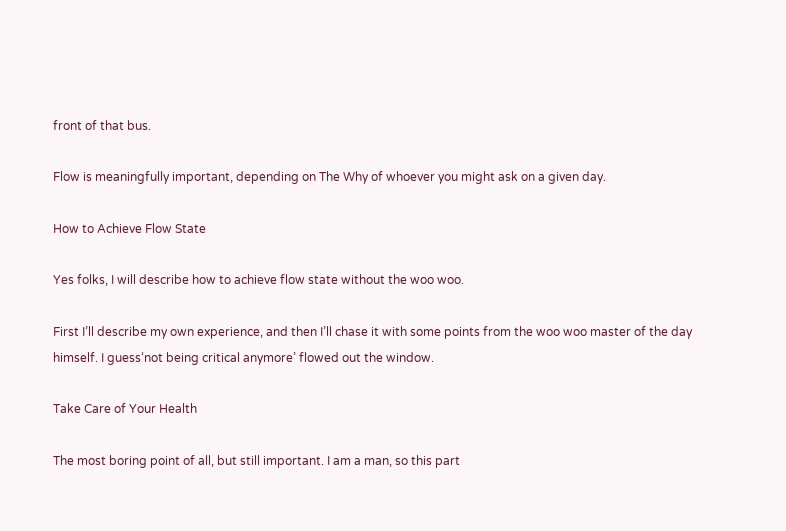front of that bus.

Flow is meaningfully important, depending on The Why of whoever you might ask on a given day.

How to Achieve Flow State

Yes folks, I will describe how to achieve flow state without the woo woo.

First I’ll describe my own experience, and then I’ll chase it with some points from the woo woo master of the day himself. I guess‘not being critical anymore’ flowed out the window.

Take Care of Your Health

The most boring point of all, but still important. I am a man, so this part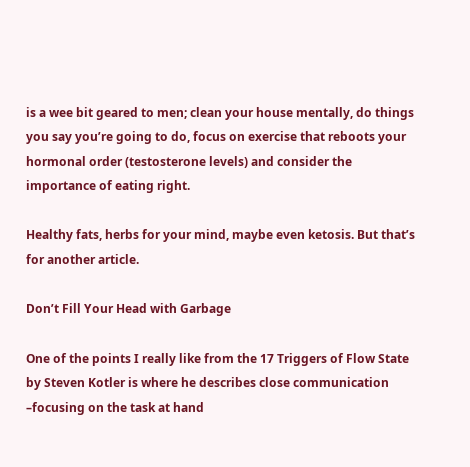is a wee bit geared to men; clean your house mentally, do things you say you’re going to do, focus on exercise that reboots your hormonal order (testosterone levels) and consider the importance of eating right.

Healthy fats, herbs for your mind, maybe even ketosis. But that’s for another article.

Don’t Fill Your Head with Garbage

One of the points I really like from the 17 Triggers of Flow State by Steven Kotler is where he describes close communication –focusing on the task at hand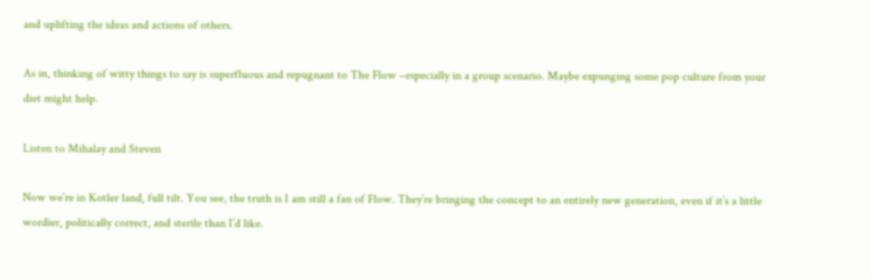and uplifting the ideas and actions of others.

As in, thinking of witty things to say is superfluous and repugnant to The Flow –especially in a group scenario. Maybe expunging some pop culture from your diet might help.

Listen to Mihalay and Steven

Now we’re in Kotler land, full tilt. You see, the truth is I am still a fan of Flow. They’re bringing the concept to an entirely new generation, even if it’s a little wordier, politically correct, and sterile than I’d like.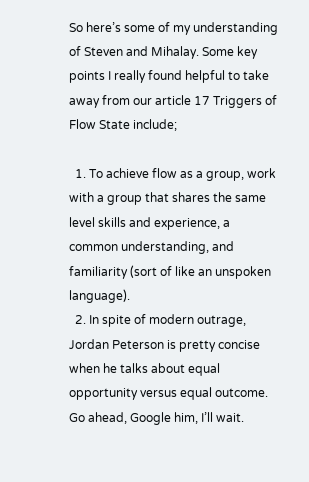So here’s some of my understanding of Steven and Mihalay. Some key points I really found helpful to take away from our article 17 Triggers of Flow State include;

  1. To achieve flow as a group, work with a group that shares the same level skills and experience, a common understanding, and familiarity (sort of like an unspoken language).
  2. In spite of modern outrage, Jordan Peterson is pretty concise when he talks about equal opportunity versus equal outcome. Go ahead, Google him, I’ll wait.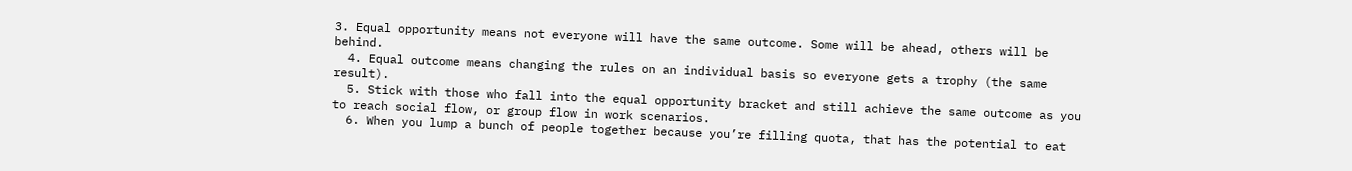3. Equal opportunity means not everyone will have the same outcome. Some will be ahead, others will be behind.
  4. Equal outcome means changing the rules on an individual basis so everyone gets a trophy (the same result).
  5. Stick with those who fall into the equal opportunity bracket and still achieve the same outcome as you to reach social flow, or group flow in work scenarios.
  6. When you lump a bunch of people together because you’re filling quota, that has the potential to eat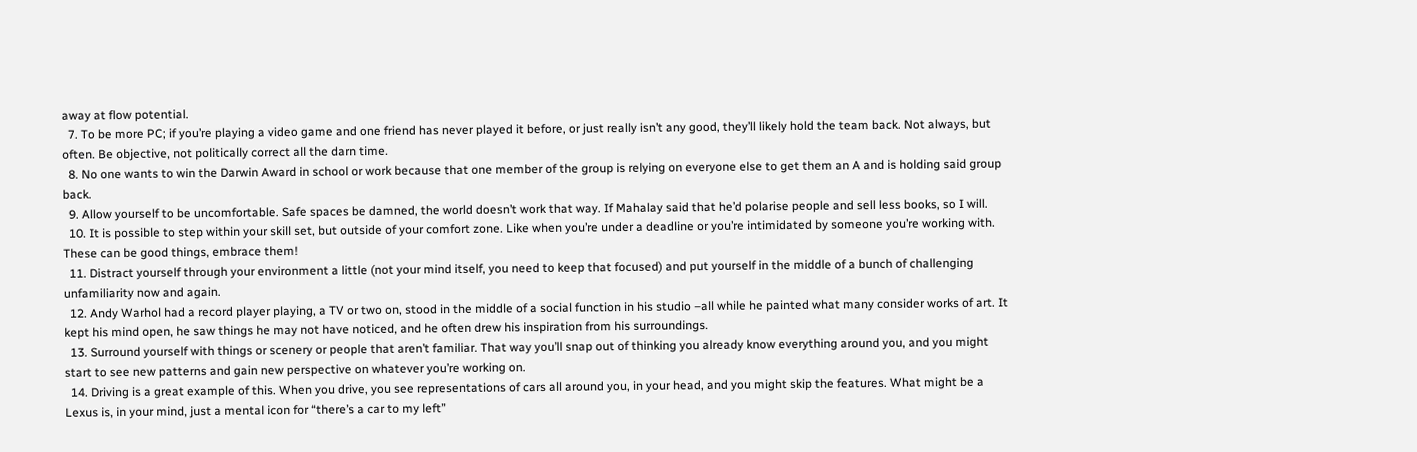away at flow potential.
  7. To be more PC; if you’re playing a video game and one friend has never played it before, or just really isn’t any good, they’ll likely hold the team back. Not always, but often. Be objective, not politically correct all the darn time.
  8. No one wants to win the Darwin Award in school or work because that one member of the group is relying on everyone else to get them an A and is holding said group back.
  9. Allow yourself to be uncomfortable. Safe spaces be damned, the world doesn’t work that way. If Mahalay said that he’d polarise people and sell less books, so I will.
  10. It is possible to step within your skill set, but outside of your comfort zone. Like when you’re under a deadline or you’re intimidated by someone you’re working with. These can be good things, embrace them!
  11. Distract yourself through your environment a little (not your mind itself, you need to keep that focused) and put yourself in the middle of a bunch of challenging unfamiliarity now and again.
  12. Andy Warhol had a record player playing, a TV or two on, stood in the middle of a social function in his studio –all while he painted what many consider works of art. It kept his mind open, he saw things he may not have noticed, and he often drew his inspiration from his surroundings.
  13. Surround yourself with things or scenery or people that aren’t familiar. That way you’ll snap out of thinking you already know everything around you, and you might start to see new patterns and gain new perspective on whatever you’re working on.
  14. Driving is a great example of this. When you drive, you see representations of cars all around you, in your head, and you might skip the features. What might be a Lexus is, in your mind, just a mental icon for “there’s a car to my left”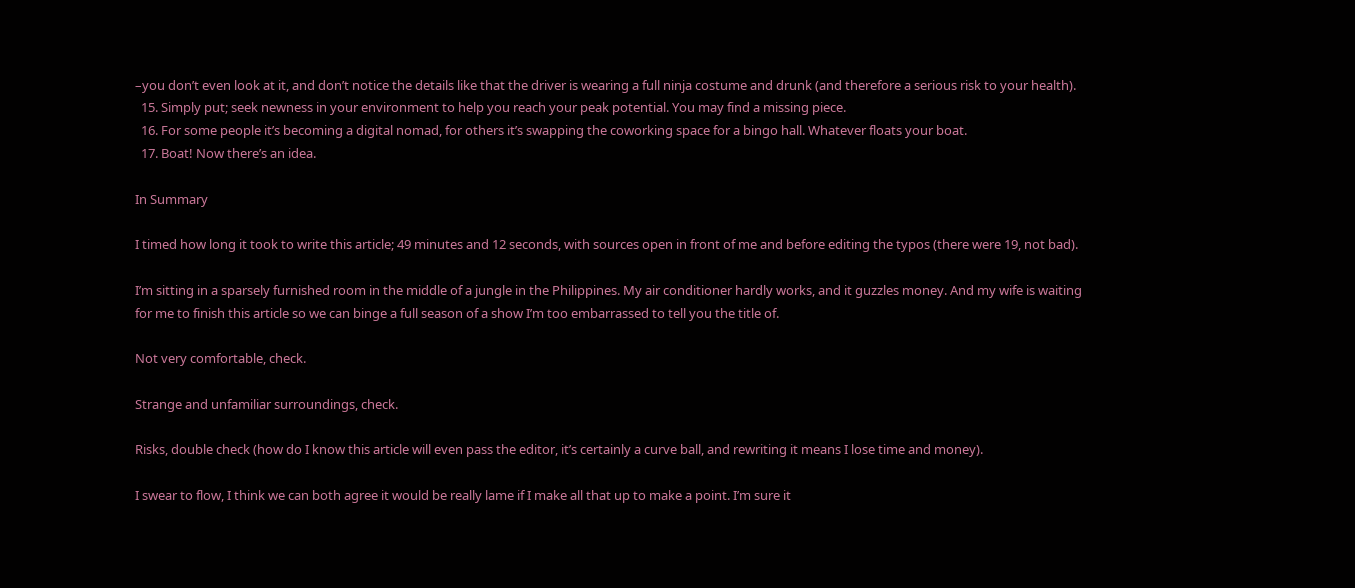–you don’t even look at it, and don’t notice the details like that the driver is wearing a full ninja costume and drunk (and therefore a serious risk to your health).
  15. Simply put; seek newness in your environment to help you reach your peak potential. You may find a missing piece.
  16. For some people it’s becoming a digital nomad, for others it’s swapping the coworking space for a bingo hall. Whatever floats your boat.
  17. Boat! Now there’s an idea.

In Summary

I timed how long it took to write this article; 49 minutes and 12 seconds, with sources open in front of me and before editing the typos (there were 19, not bad).

I’m sitting in a sparsely furnished room in the middle of a jungle in the Philippines. My air conditioner hardly works, and it guzzles money. And my wife is waiting for me to finish this article so we can binge a full season of a show I’m too embarrassed to tell you the title of.

Not very comfortable, check.

Strange and unfamiliar surroundings, check.

Risks, double check (how do I know this article will even pass the editor, it’s certainly a curve ball, and rewriting it means I lose time and money).

I swear to flow, I think we can both agree it would be really lame if I make all that up to make a point. I’m sure it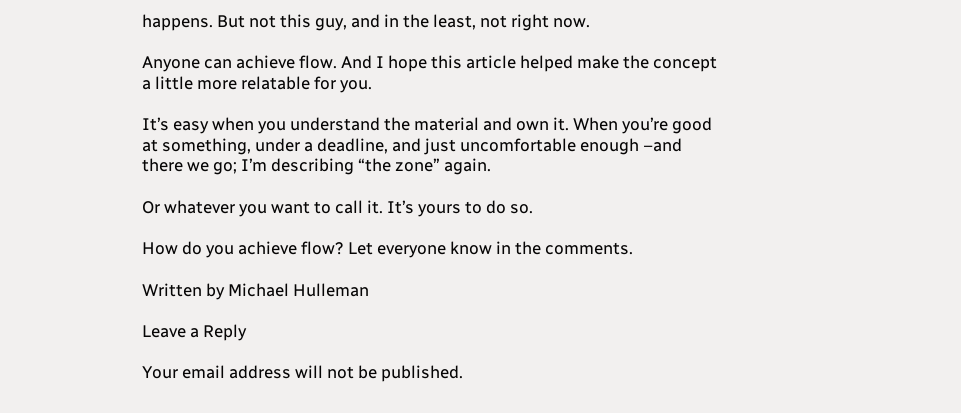happens. But not this guy, and in the least, not right now.

Anyone can achieve flow. And I hope this article helped make the concept a little more relatable for you.

It’s easy when you understand the material and own it. When you’re good at something, under a deadline, and just uncomfortable enough –and there we go; I’m describing “the zone” again.

Or whatever you want to call it. It’s yours to do so.

How do you achieve flow? Let everyone know in the comments.

Written by Michael Hulleman

Leave a Reply

Your email address will not be published.